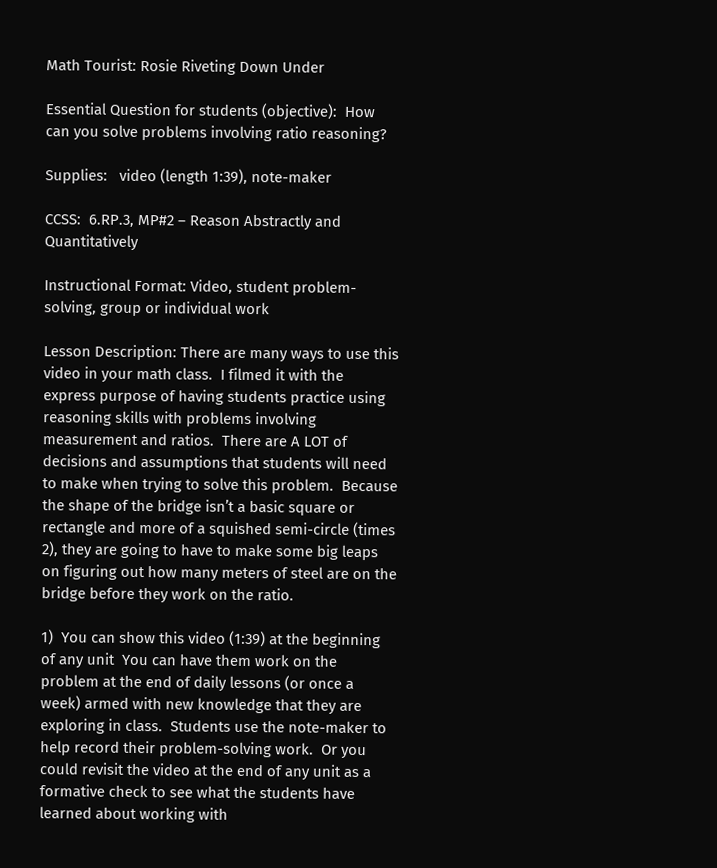Math Tourist: Rosie Riveting Down Under

Essential Question for students (objective):  How can you solve problems involving ratio reasoning?

Supplies:   video (length 1:39), note-maker

CCSS:  6.RP.3, MP#2 – Reason Abstractly and Quantitatively

Instructional Format: Video, student problem-solving, group or individual work

Lesson Description: There are many ways to use this video in your math class.  I filmed it with the express purpose of having students practice using reasoning skills with problems involving measurement and ratios.  There are A LOT of decisions and assumptions that students will need to make when trying to solve this problem.  Because the shape of the bridge isn’t a basic square or rectangle and more of a squished semi-circle (times 2), they are going to have to make some big leaps on figuring out how many meters of steel are on the bridge before they work on the ratio.

1)  You can show this video (1:39) at the beginning of any unit  You can have them work on the problem at the end of daily lessons (or once a week) armed with new knowledge that they are exploring in class.  Students use the note-maker to help record their problem-solving work.  Or you could revisit the video at the end of any unit as a formative check to see what the students have learned about working with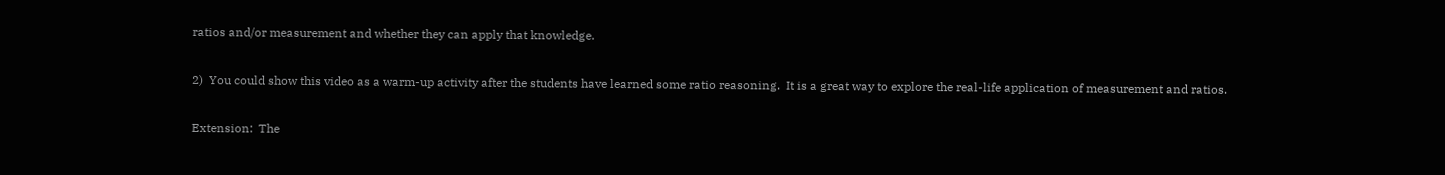ratios and/or measurement and whether they can apply that knowledge.

2)  You could show this video as a warm-up activity after the students have learned some ratio reasoning.  It is a great way to explore the real-life application of measurement and ratios.

Extension:  The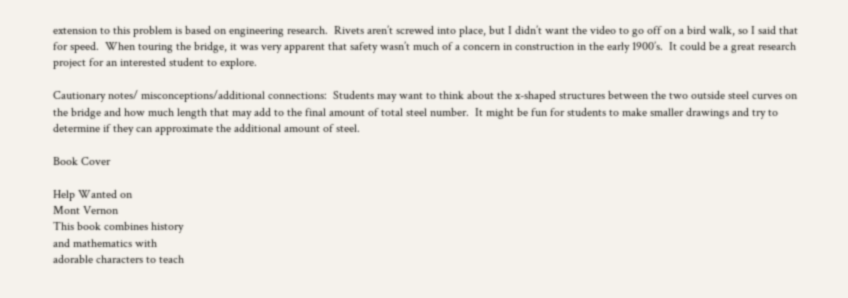extension to this problem is based on engineering research.  Rivets aren’t screwed into place, but I didn’t want the video to go off on a bird walk, so I said that for speed.  When touring the bridge, it was very apparent that safety wasn’t much of a concern in construction in the early 1900’s.  It could be a great research project for an interested student to explore.

Cautionary notes/ misconceptions/additional connections:  Students may want to think about the x-shaped structures between the two outside steel curves on the bridge and how much length that may add to the final amount of total steel number.  It might be fun for students to make smaller drawings and try to determine if they can approximate the additional amount of steel.

Book Cover

Help Wanted on
Mont Vernon
This book combines history
and mathematics with
adorable characters to teach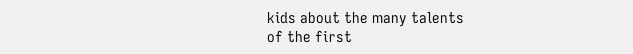kids about the many talents
of the first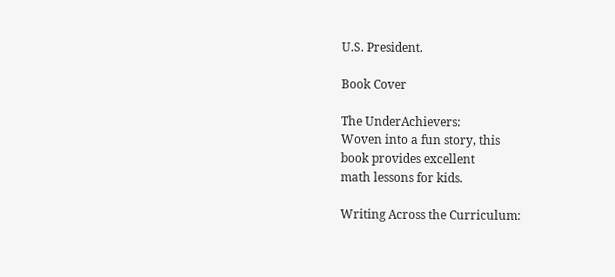U.S. President.

Book Cover

The UnderAchievers:
Woven into a fun story, this
book provides excellent
math lessons for kids.

Writing Across the Curriculum: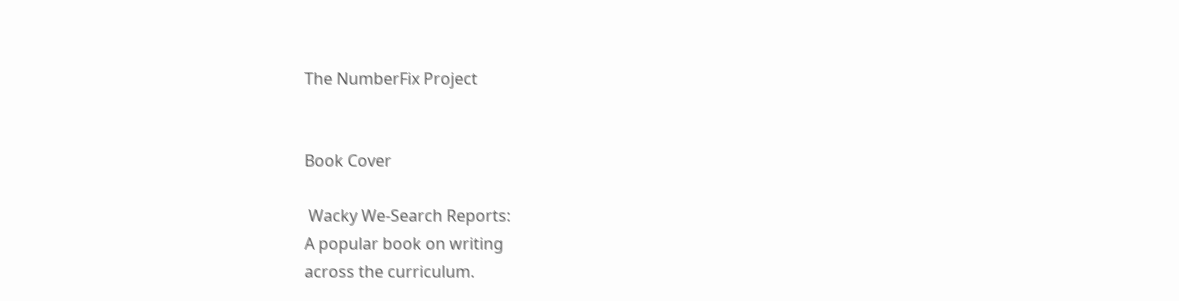The NumberFix Project


Book Cover

 Wacky We-Search Reports:
A popular book on writing
across the curriculum.